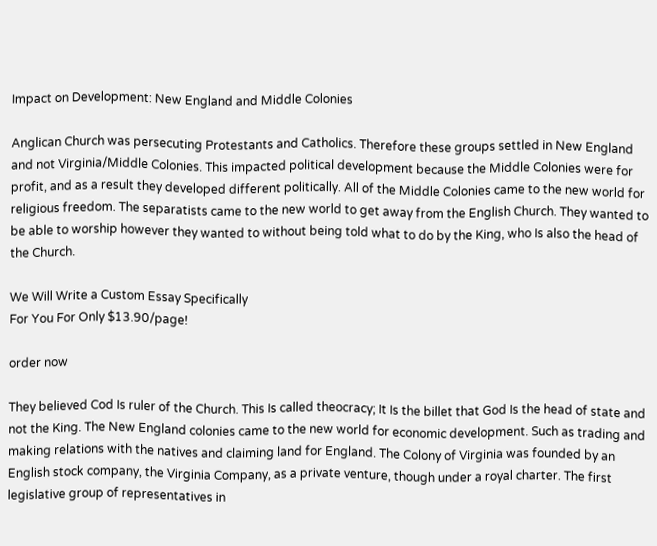Impact on Development: New England and Middle Colonies

Anglican Church was persecuting Protestants and Catholics. Therefore these groups settled in New England and not Virginia/Middle Colonies. This impacted political development because the Middle Colonies were for profit, and as a result they developed different politically. All of the Middle Colonies came to the new world for religious freedom. The separatists came to the new world to get away from the English Church. They wanted to be able to worship however they wanted to without being told what to do by the King, who Is also the head of the Church.

We Will Write a Custom Essay Specifically
For You For Only $13.90/page!

order now

They believed Cod Is ruler of the Church. This Is called theocracy; It Is the billet that God Is the head of state and not the King. The New England colonies came to the new world for economic development. Such as trading and making relations with the natives and claiming land for England. The Colony of Virginia was founded by an English stock company, the Virginia Company, as a private venture, though under a royal charter. The first legislative group of representatives in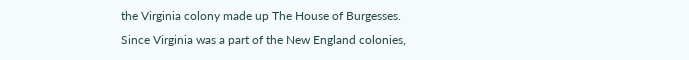the Virginia colony made up The House of Burgesses. Since Virginia was a part of the New England colonies,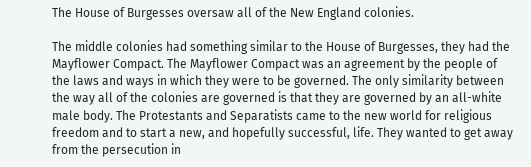The House of Burgesses oversaw all of the New England colonies.

The middle colonies had something similar to the House of Burgesses, they had the Mayflower Compact. The Mayflower Compact was an agreement by the people of the laws and ways in which they were to be governed. The only similarity between the way all of the colonies are governed is that they are governed by an all-white male body. The Protestants and Separatists came to the new world for religious freedom and to start a new, and hopefully successful, life. They wanted to get away from the persecution in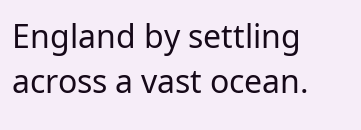England by settling across a vast ocean.